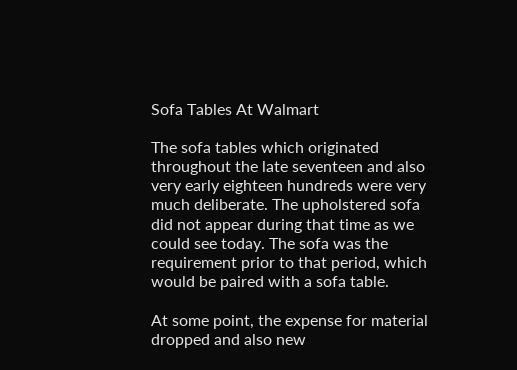Sofa Tables At Walmart

The sofa tables which originated throughout the late seventeen and also very early eighteen hundreds were very much deliberate. The upholstered sofa did not appear during that time as we could see today. The sofa was the requirement prior to that period, which would be paired with a sofa table.

At some point, the expense for material dropped and also new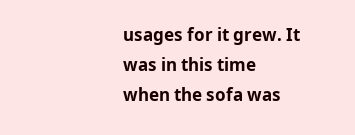usages for it grew. It was in this time when the sofa was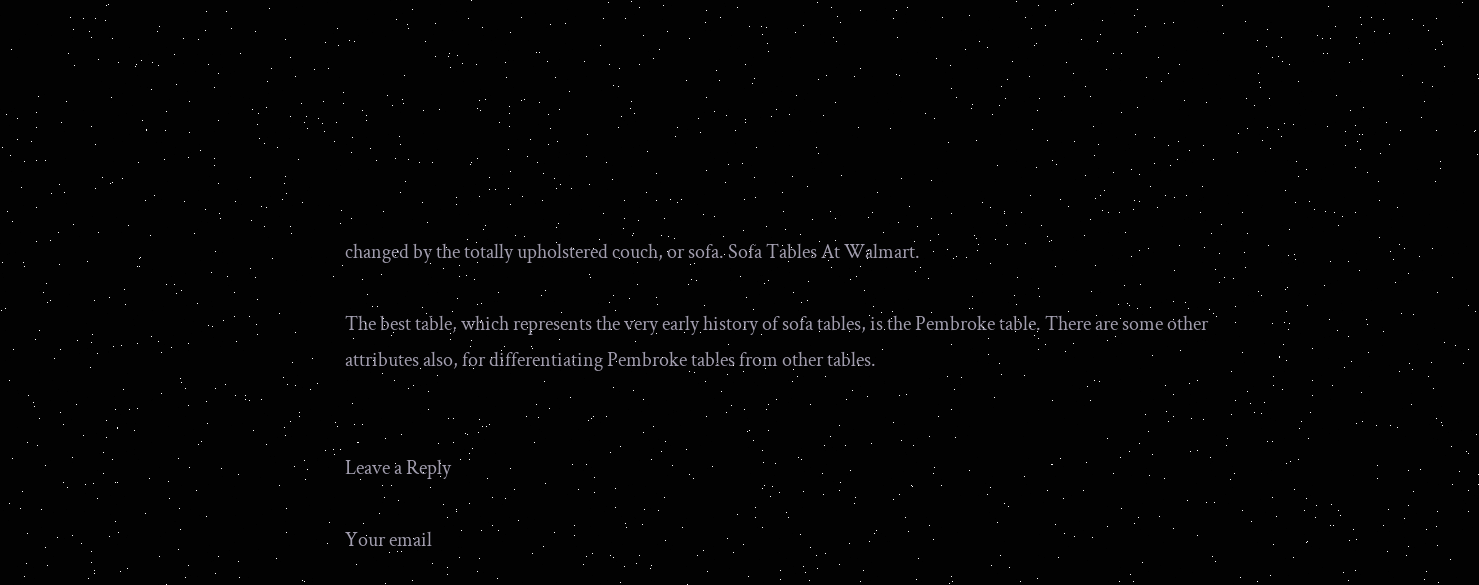changed by the totally upholstered couch, or sofa. Sofa Tables At Walmart.

The best table, which represents the very early history of sofa tables, is the Pembroke table. There are some other attributes also, for differentiating Pembroke tables from other tables.


Leave a Reply

Your email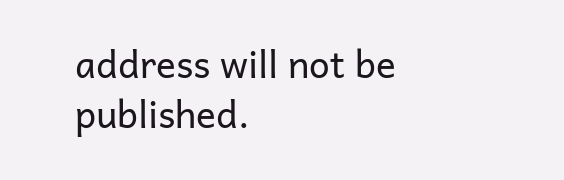address will not be published.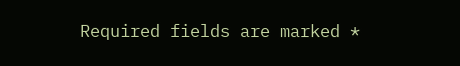Required fields are marked *